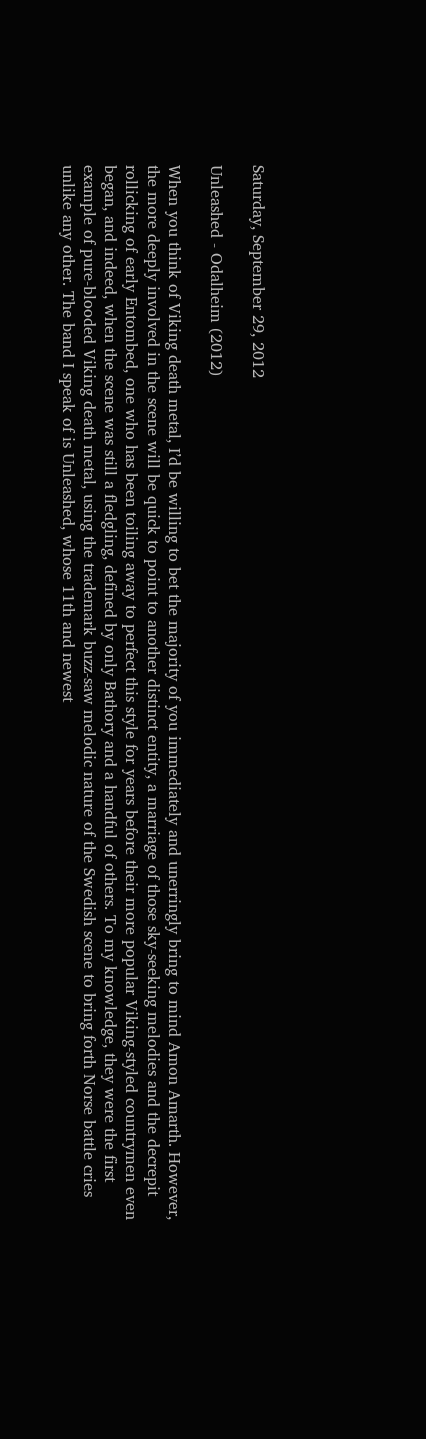Saturday, September 29, 2012

Unleashed - Odalheim (2012)

When you think of Viking death metal, I’d be willing to bet the majority of you immediately and unerringly bring to mind Amon Amarth. However, the more deeply involved in the scene will be quick to point to another distinct entity, a marriage of those sky-seeking melodies and the decrepit rollicking of early Entombed, one who has been toiling away to perfect this style for years before their more popular Viking-styled countrymen even began, and indeed, when the scene was still a fledgling, defined by only Bathory and a handful of others. To my knowledge, they were the first example of pure-blooded Viking death metal, using the trademark buzz-saw melodic nature of the Swedish scene to bring forth Norse battle cries unlike any other. The band I speak of is Unleashed, whose 11th and newest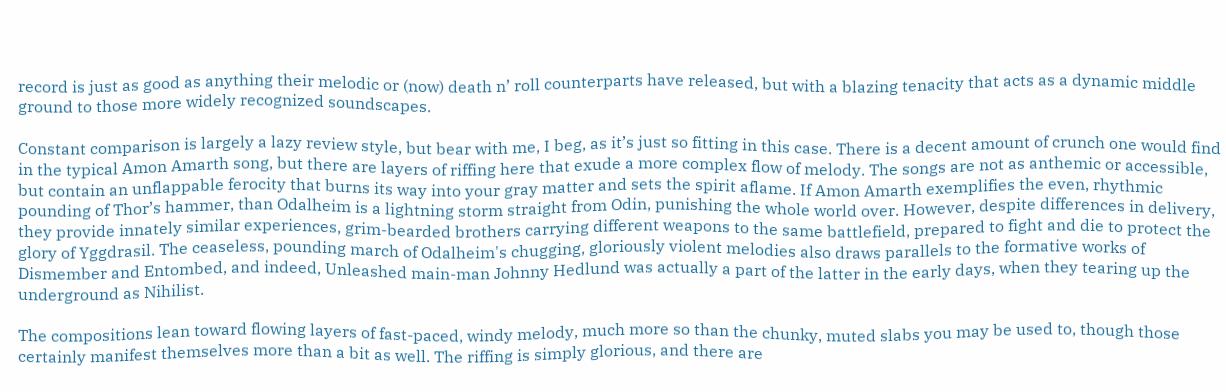record is just as good as anything their melodic or (now) death n’ roll counterparts have released, but with a blazing tenacity that acts as a dynamic middle ground to those more widely recognized soundscapes.

Constant comparison is largely a lazy review style, but bear with me, I beg, as it’s just so fitting in this case. There is a decent amount of crunch one would find in the typical Amon Amarth song, but there are layers of riffing here that exude a more complex flow of melody. The songs are not as anthemic or accessible, but contain an unflappable ferocity that burns its way into your gray matter and sets the spirit aflame. If Amon Amarth exemplifies the even, rhythmic pounding of Thor’s hammer, than Odalheim is a lightning storm straight from Odin, punishing the whole world over. However, despite differences in delivery, they provide innately similar experiences, grim-bearded brothers carrying different weapons to the same battlefield, prepared to fight and die to protect the glory of Yggdrasil. The ceaseless, pounding march of Odalheim's chugging, gloriously violent melodies also draws parallels to the formative works of Dismember and Entombed, and indeed, Unleashed main-man Johnny Hedlund was actually a part of the latter in the early days, when they tearing up the underground as Nihilist.

The compositions lean toward flowing layers of fast-paced, windy melody, much more so than the chunky, muted slabs you may be used to, though those certainly manifest themselves more than a bit as well. The riffing is simply glorious, and there are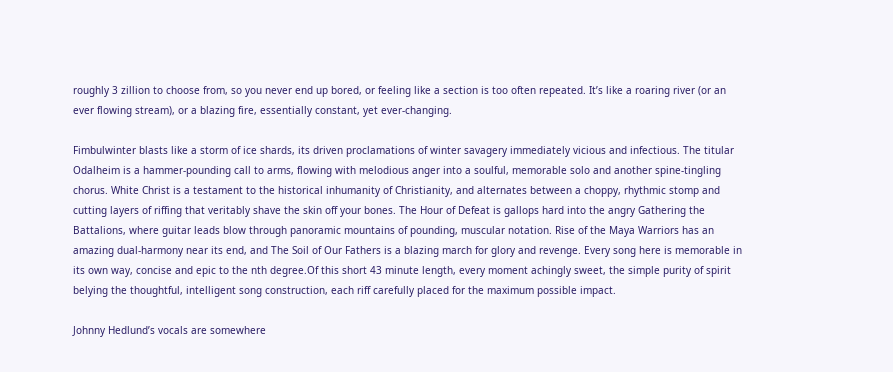roughly 3 zillion to choose from, so you never end up bored, or feeling like a section is too often repeated. It’s like a roaring river (or an ever flowing stream), or a blazing fire, essentially constant, yet ever-changing.

Fimbulwinter blasts like a storm of ice shards, its driven proclamations of winter savagery immediately vicious and infectious. The titular Odalheim is a hammer-pounding call to arms, flowing with melodious anger into a soulful, memorable solo and another spine-tingling chorus. White Christ is a testament to the historical inhumanity of Christianity, and alternates between a choppy, rhythmic stomp and cutting layers of riffing that veritably shave the skin off your bones. The Hour of Defeat is gallops hard into the angry Gathering the Battalions, where guitar leads blow through panoramic mountains of pounding, muscular notation. Rise of the Maya Warriors has an amazing dual-harmony near its end, and The Soil of Our Fathers is a blazing march for glory and revenge. Every song here is memorable in its own way, concise and epic to the nth degree.Of this short 43 minute length, every moment achingly sweet, the simple purity of spirit belying the thoughtful, intelligent song construction, each riff carefully placed for the maximum possible impact.

Johnny Hedlund’s vocals are somewhere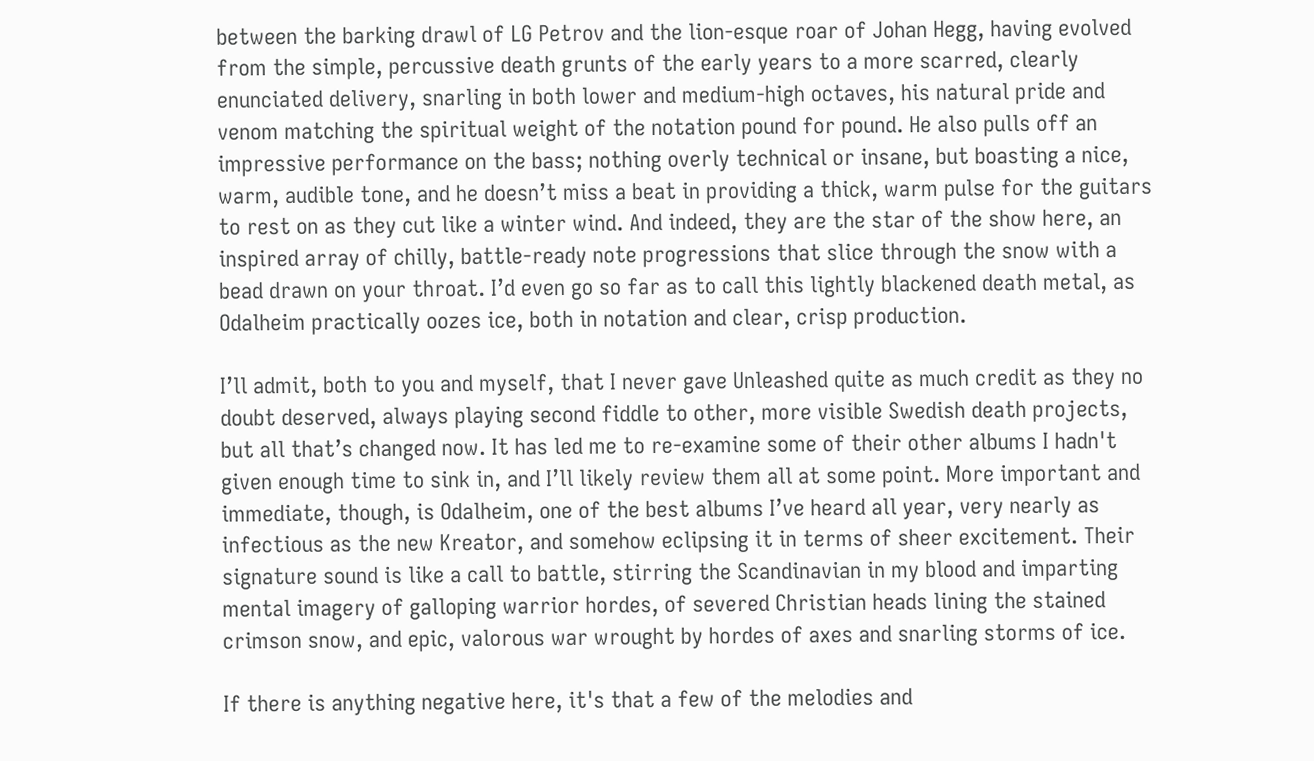between the barking drawl of LG Petrov and the lion-esque roar of Johan Hegg, having evolved from the simple, percussive death grunts of the early years to a more scarred, clearly enunciated delivery, snarling in both lower and medium-high octaves, his natural pride and venom matching the spiritual weight of the notation pound for pound. He also pulls off an impressive performance on the bass; nothing overly technical or insane, but boasting a nice, warm, audible tone, and he doesn’t miss a beat in providing a thick, warm pulse for the guitars to rest on as they cut like a winter wind. And indeed, they are the star of the show here, an inspired array of chilly, battle-ready note progressions that slice through the snow with a bead drawn on your throat. I’d even go so far as to call this lightly blackened death metal, as Odalheim practically oozes ice, both in notation and clear, crisp production.

I’ll admit, both to you and myself, that I never gave Unleashed quite as much credit as they no doubt deserved, always playing second fiddle to other, more visible Swedish death projects, but all that’s changed now. It has led me to re-examine some of their other albums I hadn't given enough time to sink in, and I’ll likely review them all at some point. More important and immediate, though, is Odalheim, one of the best albums I’ve heard all year, very nearly as infectious as the new Kreator, and somehow eclipsing it in terms of sheer excitement. Their signature sound is like a call to battle, stirring the Scandinavian in my blood and imparting mental imagery of galloping warrior hordes, of severed Christian heads lining the stained crimson snow, and epic, valorous war wrought by hordes of axes and snarling storms of ice.

If there is anything negative here, it's that a few of the melodies and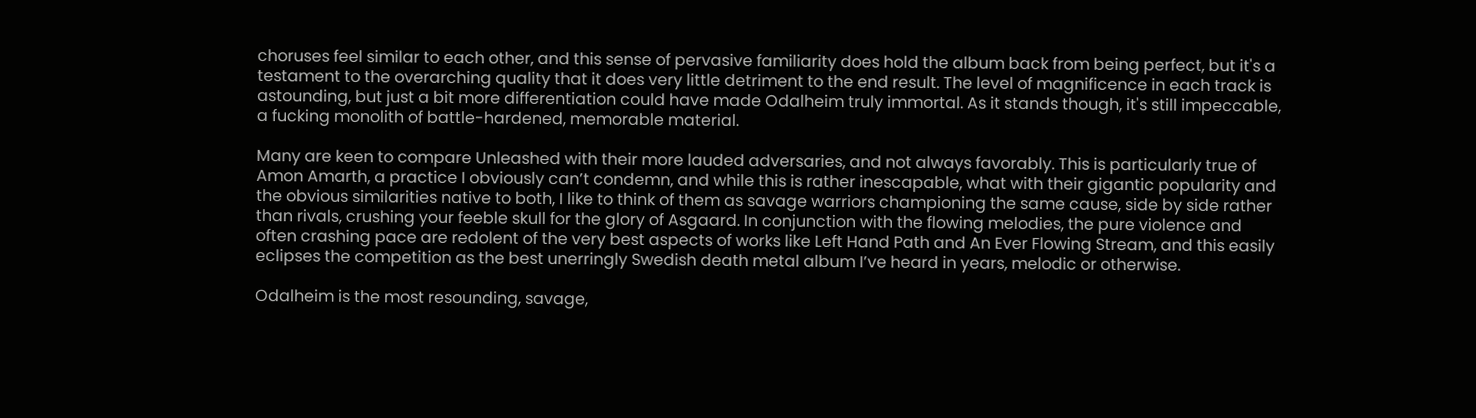choruses feel similar to each other, and this sense of pervasive familiarity does hold the album back from being perfect, but it's a testament to the overarching quality that it does very little detriment to the end result. The level of magnificence in each track is astounding, but just a bit more differentiation could have made Odalheim truly immortal. As it stands though, it's still impeccable, a fucking monolith of battle-hardened, memorable material.

Many are keen to compare Unleashed with their more lauded adversaries, and not always favorably. This is particularly true of Amon Amarth, a practice I obviously can’t condemn, and while this is rather inescapable, what with their gigantic popularity and the obvious similarities native to both, I like to think of them as savage warriors championing the same cause, side by side rather than rivals, crushing your feeble skull for the glory of Asgaard. In conjunction with the flowing melodies, the pure violence and often crashing pace are redolent of the very best aspects of works like Left Hand Path and An Ever Flowing Stream, and this easily eclipses the competition as the best unerringly Swedish death metal album I’ve heard in years, melodic or otherwise.

Odalheim is the most resounding, savage,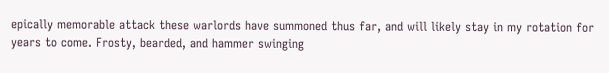epically memorable attack these warlords have summoned thus far, and will likely stay in my rotation for years to come. Frosty, bearded, and hammer swinging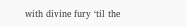with divine fury ‘til the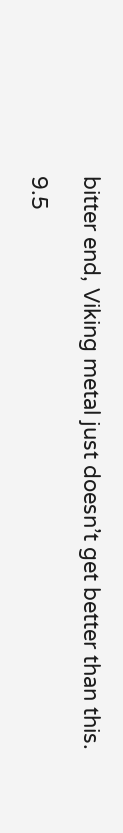bitter end, Viking metal just doesn’t get better than this.

9.5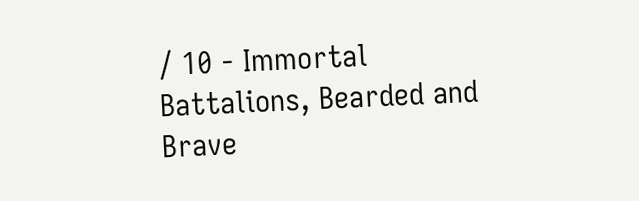/ 10 - Immortal Battalions, Bearded and Brave